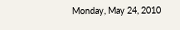Monday, May 24, 2010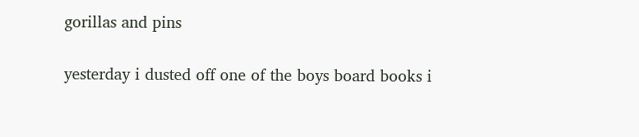gorillas and pins

yesterday i dusted off one of the boys board books i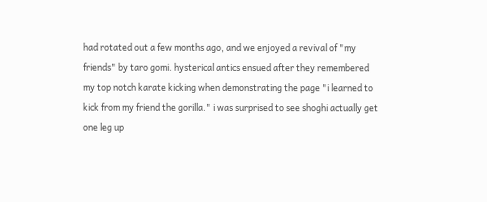had rotated out a few months ago, and we enjoyed a revival of "my friends" by taro gomi. hysterical antics ensued after they remembered my top notch karate kicking when demonstrating the page "i learned to kick from my friend the gorilla." i was surprised to see shoghi actually get one leg up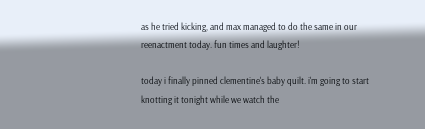as he tried kicking, and max managed to do the same in our reenactment today. fun times and laughter!

today i finally pinned clementine's baby quilt. i'm going to start knotting it tonight while we watch the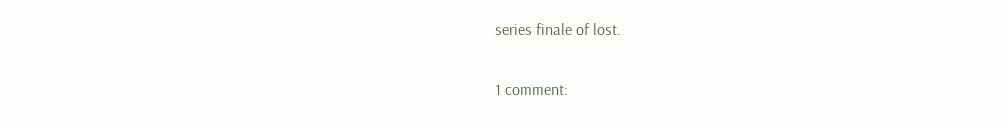series finale of lost.

1 comment: